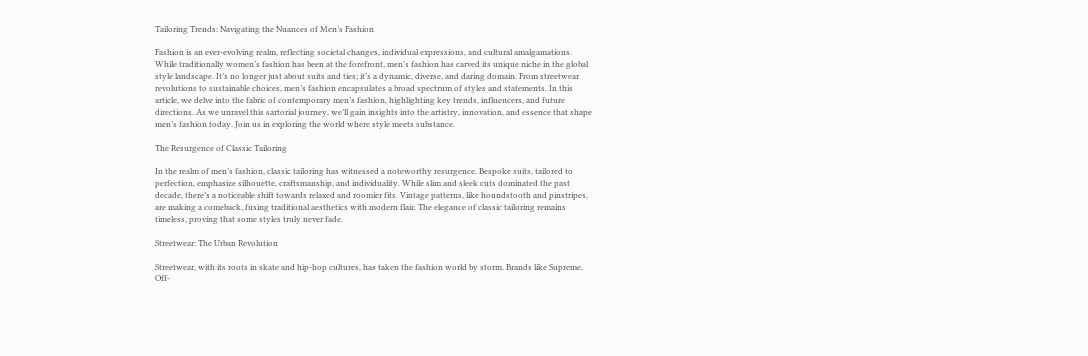Tailoring Trends: Navigating the Nuances of Men’s Fashion

Fashion is an ever-evolving realm, reflecting societal changes, individual expressions, and cultural amalgamations. While traditionally women’s fashion has been at the forefront, men’s fashion has carved its unique niche in the global style landscape. It’s no longer just about suits and ties; it’s a dynamic, diverse, and daring domain. From streetwear revolutions to sustainable choices, men’s fashion encapsulates a broad spectrum of styles and statements. In this article, we delve into the fabric of contemporary men’s fashion, highlighting key trends, influencers, and future directions. As we unravel this sartorial journey, we’ll gain insights into the artistry, innovation, and essence that shape men’s fashion today. Join us in exploring the world where style meets substance.

The Resurgence of Classic Tailoring

In the realm of men’s fashion, classic tailoring has witnessed a noteworthy resurgence. Bespoke suits, tailored to perfection, emphasize silhouette, craftsmanship, and individuality. While slim and sleek cuts dominated the past decade, there’s a noticeable shift towards relaxed and roomier fits. Vintage patterns, like houndstooth and pinstripes, are making a comeback, fusing traditional aesthetics with modern flair. The elegance of classic tailoring remains timeless, proving that some styles truly never fade.

Streetwear: The Urban Revolution

Streetwear, with its roots in skate and hip-hop cultures, has taken the fashion world by storm. Brands like Supreme, Off-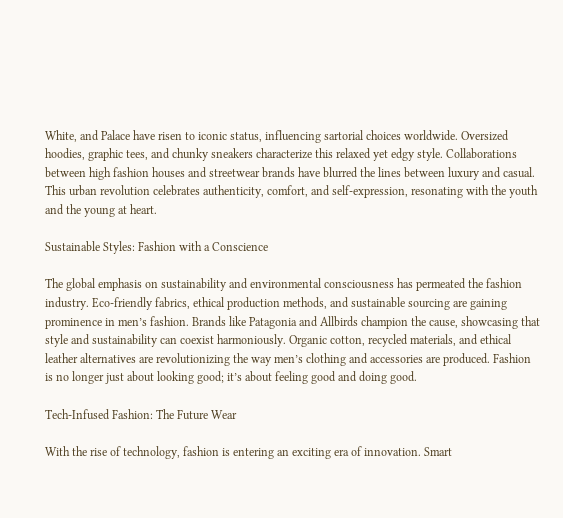White, and Palace have risen to iconic status, influencing sartorial choices worldwide. Oversized hoodies, graphic tees, and chunky sneakers characterize this relaxed yet edgy style. Collaborations between high fashion houses and streetwear brands have blurred the lines between luxury and casual. This urban revolution celebrates authenticity, comfort, and self-expression, resonating with the youth and the young at heart.

Sustainable Styles: Fashion with a Conscience

The global emphasis on sustainability and environmental consciousness has permeated the fashion industry. Eco-friendly fabrics, ethical production methods, and sustainable sourcing are gaining prominence in men’s fashion. Brands like Patagonia and Allbirds champion the cause, showcasing that style and sustainability can coexist harmoniously. Organic cotton, recycled materials, and ethical leather alternatives are revolutionizing the way men’s clothing and accessories are produced. Fashion is no longer just about looking good; it’s about feeling good and doing good.

Tech-Infused Fashion: The Future Wear

With the rise of technology, fashion is entering an exciting era of innovation. Smart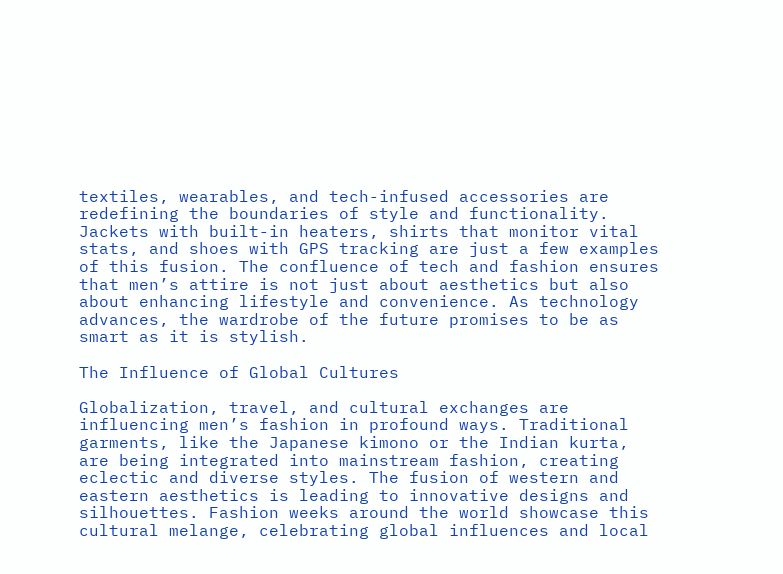textiles, wearables, and tech-infused accessories are redefining the boundaries of style and functionality. Jackets with built-in heaters, shirts that monitor vital stats, and shoes with GPS tracking are just a few examples of this fusion. The confluence of tech and fashion ensures that men’s attire is not just about aesthetics but also about enhancing lifestyle and convenience. As technology advances, the wardrobe of the future promises to be as smart as it is stylish.

The Influence of Global Cultures

Globalization, travel, and cultural exchanges are influencing men’s fashion in profound ways. Traditional garments, like the Japanese kimono or the Indian kurta, are being integrated into mainstream fashion, creating eclectic and diverse styles. The fusion of western and eastern aesthetics is leading to innovative designs and silhouettes. Fashion weeks around the world showcase this cultural melange, celebrating global influences and local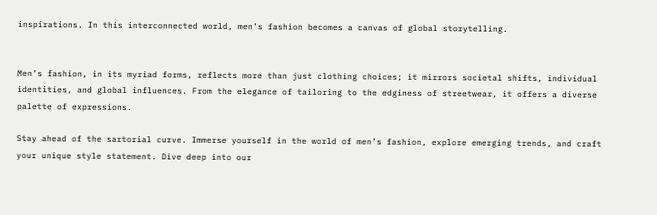inspirations. In this interconnected world, men’s fashion becomes a canvas of global storytelling.


Men’s fashion, in its myriad forms, reflects more than just clothing choices; it mirrors societal shifts, individual identities, and global influences. From the elegance of tailoring to the edginess of streetwear, it offers a diverse palette of expressions.

Stay ahead of the sartorial curve. Immerse yourself in the world of men’s fashion, explore emerging trends, and craft your unique style statement. Dive deep into our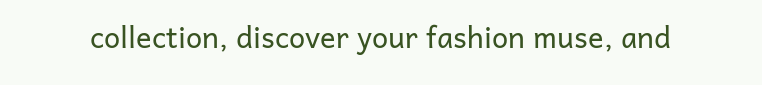collection, discover your fashion muse, and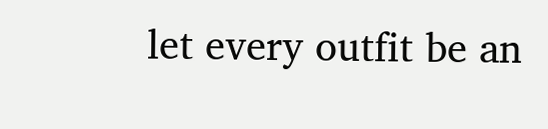let every outfit be an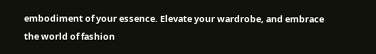embodiment of your essence. Elevate your wardrobe, and embrace the world of fashion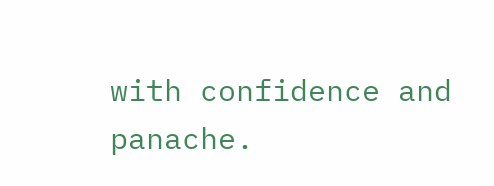with confidence and panache.